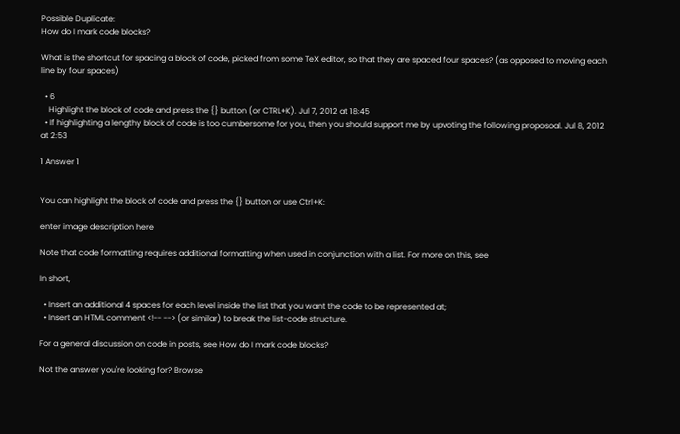Possible Duplicate:
How do I mark code blocks?

What is the shortcut for spacing a block of code, picked from some TeX editor, so that they are spaced four spaces? (as opposed to moving each line by four spaces)

  • 6
    Highlight the block of code and press the {} button (or CTRL+K). Jul 7, 2012 at 18:45
  • If highlighting a lengthy block of code is too cumbersome for you, then you should support me by upvoting the following proposoal. Jul 8, 2012 at 2:53

1 Answer 1


You can highlight the block of code and press the {} button or use Ctrl+K:

enter image description here

Note that code formatting requires additional formatting when used in conjunction with a list. For more on this, see

In short,

  • Insert an additional 4 spaces for each level inside the list that you want the code to be represented at;
  • Insert an HTML comment <!-- --> (or similar) to break the list-code structure.

For a general discussion on code in posts, see How do I mark code blocks?

Not the answer you're looking for? Browse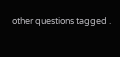other questions tagged .